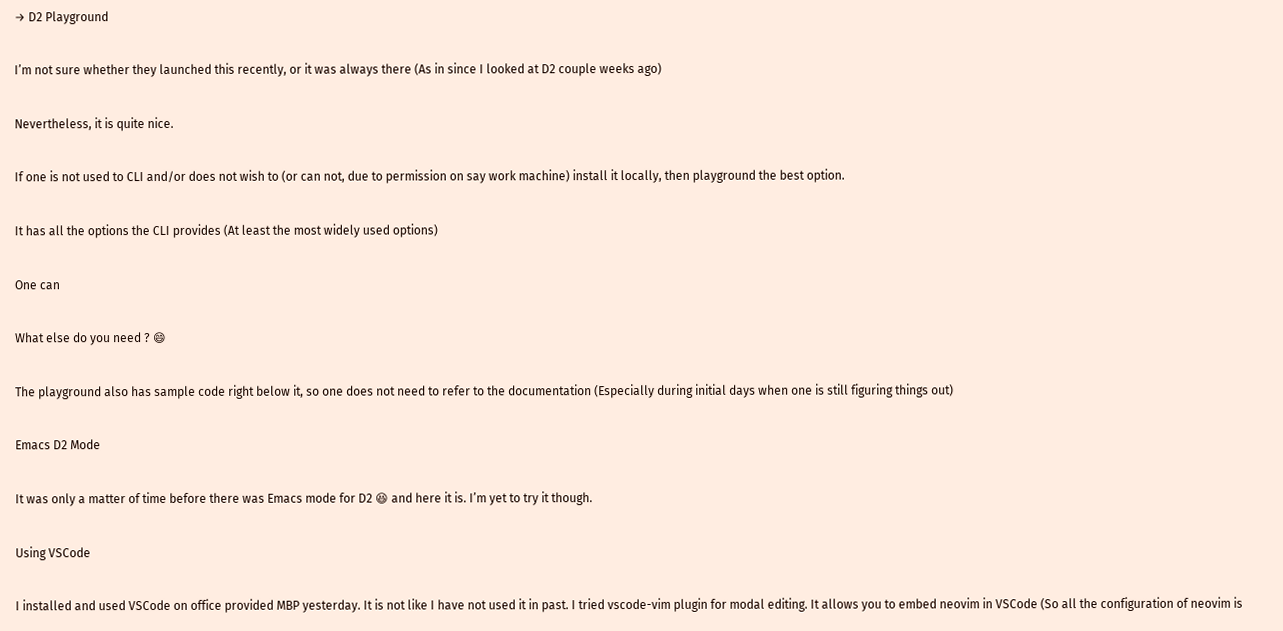→ D2 Playground

I’m not sure whether they launched this recently, or it was always there (As in since I looked at D2 couple weeks ago)

Nevertheless, it is quite nice.

If one is not used to CLI and/or does not wish to (or can not, due to permission on say work machine) install it locally, then playground the best option.

It has all the options the CLI provides (At least the most widely used options)

One can

What else do you need ? 😄

The playground also has sample code right below it, so one does not need to refer to the documentation (Especially during initial days when one is still figuring things out)

Emacs D2 Mode

It was only a matter of time before there was Emacs mode for D2 😆 and here it is. I’m yet to try it though.

Using VSCode

I installed and used VSCode on office provided MBP yesterday. It is not like I have not used it in past. I tried vscode-vim plugin for modal editing. It allows you to embed neovim in VSCode (So all the configuration of neovim is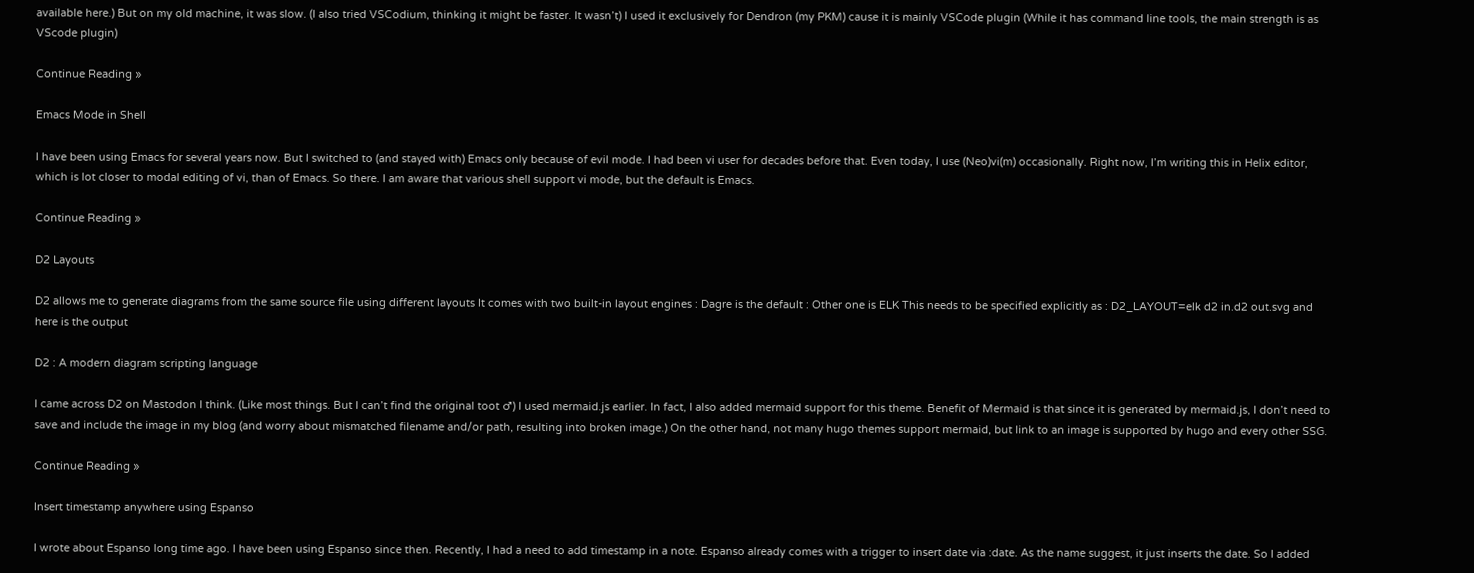available here.) But on my old machine, it was slow. (I also tried VSCodium, thinking it might be faster. It wasn’t) I used it exclusively for Dendron (my PKM) cause it is mainly VSCode plugin (While it has command line tools, the main strength is as VScode plugin)

Continue Reading »

Emacs Mode in Shell

I have been using Emacs for several years now. But I switched to (and stayed with) Emacs only because of evil mode. I had been vi user for decades before that. Even today, I use (Neo)vi(m) occasionally. Right now, I’m writing this in Helix editor, which is lot closer to modal editing of vi, than of Emacs. So there. I am aware that various shell support vi mode, but the default is Emacs.

Continue Reading »

D2 Layouts

D2 allows me to generate diagrams from the same source file using different layouts It comes with two built-in layout engines : Dagre is the default : Other one is ELK This needs to be specified explicitly as : D2_LAYOUT=elk d2 in.d2 out.svg and here is the output

D2 : A modern diagram scripting language

I came across D2 on Mastodon I think. (Like most things. But I can’t find the original toot ♂) I used mermaid.js earlier. In fact, I also added mermaid support for this theme. Benefit of Mermaid is that since it is generated by mermaid.js, I don’t need to save and include the image in my blog (and worry about mismatched filename and/or path, resulting into broken image.) On the other hand, not many hugo themes support mermaid, but link to an image is supported by hugo and every other SSG.

Continue Reading »

Insert timestamp anywhere using Espanso

I wrote about Espanso long time ago. I have been using Espanso since then. Recently, I had a need to add timestamp in a note. Espanso already comes with a trigger to insert date via :date. As the name suggest, it just inserts the date. So I added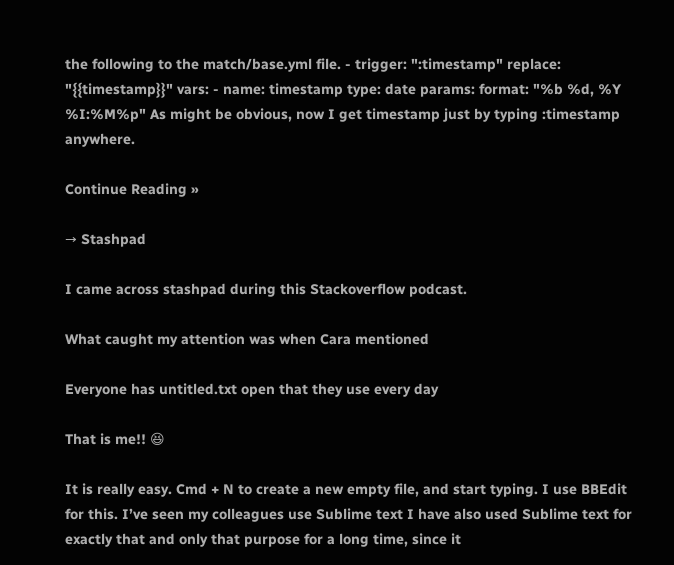the following to the match/base.yml file. - trigger: ":timestamp" replace: "{{timestamp}}" vars: - name: timestamp type: date params: format: "%b %d, %Y %I:%M%p" As might be obvious, now I get timestamp just by typing :timestamp anywhere.

Continue Reading »

→ Stashpad

I came across stashpad during this Stackoverflow podcast.

What caught my attention was when Cara mentioned

Everyone has untitled.txt open that they use every day

That is me!! 😆

It is really easy. Cmd + N to create a new empty file, and start typing. I use BBEdit for this. I’ve seen my colleagues use Sublime text I have also used Sublime text for exactly that and only that purpose for a long time, since it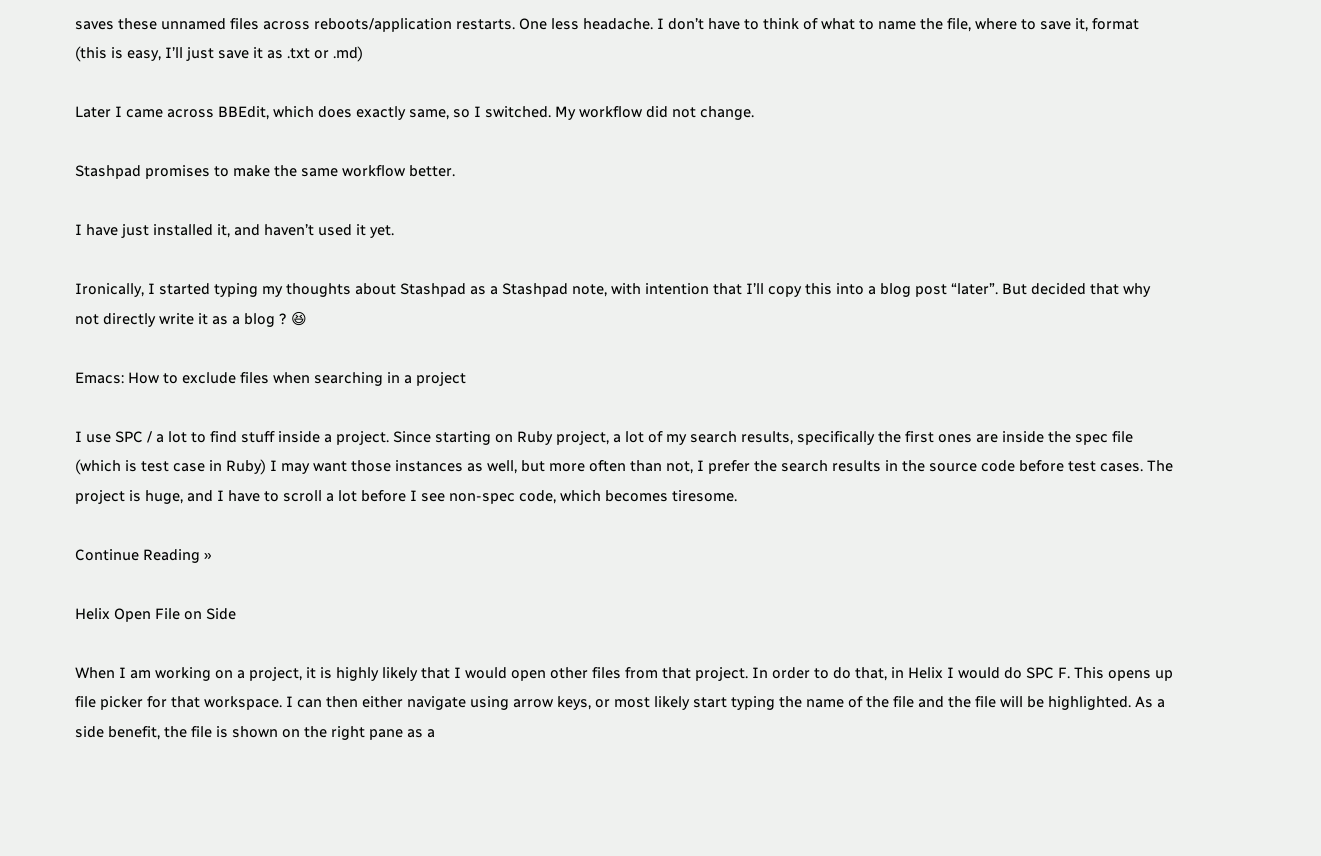saves these unnamed files across reboots/application restarts. One less headache. I don’t have to think of what to name the file, where to save it, format (this is easy, I’ll just save it as .txt or .md)

Later I came across BBEdit, which does exactly same, so I switched. My workflow did not change.

Stashpad promises to make the same workflow better.

I have just installed it, and haven’t used it yet.

Ironically, I started typing my thoughts about Stashpad as a Stashpad note, with intention that I’ll copy this into a blog post “later”. But decided that why not directly write it as a blog ? 😆

Emacs: How to exclude files when searching in a project

I use SPC / a lot to find stuff inside a project. Since starting on Ruby project, a lot of my search results, specifically the first ones are inside the spec file (which is test case in Ruby) I may want those instances as well, but more often than not, I prefer the search results in the source code before test cases. The project is huge, and I have to scroll a lot before I see non-spec code, which becomes tiresome.

Continue Reading »

Helix Open File on Side

When I am working on a project, it is highly likely that I would open other files from that project. In order to do that, in Helix I would do SPC F. This opens up file picker for that workspace. I can then either navigate using arrow keys, or most likely start typing the name of the file and the file will be highlighted. As a side benefit, the file is shown on the right pane as a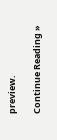preview.

Continue Reading »